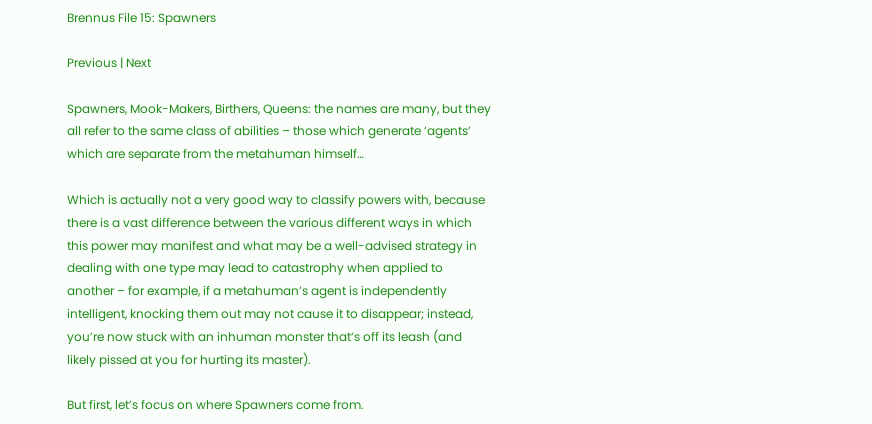Brennus File 15: Spawners

Previous | Next

Spawners, Mook-Makers, Birthers, Queens: the names are many, but they all refer to the same class of abilities – those which generate ‘agents’ which are separate from the metahuman himself…

Which is actually not a very good way to classify powers with, because there is a vast difference between the various different ways in which this power may manifest and what may be a well-advised strategy in dealing with one type may lead to catastrophy when applied to another – for example, if a metahuman’s agent is independently intelligent, knocking them out may not cause it to disappear; instead, you’re now stuck with an inhuman monster that’s off its leash (and likely pissed at you for hurting its master).

But first, let’s focus on where Spawners come from.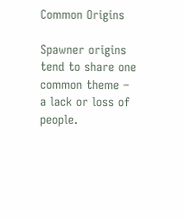Common Origins

Spawner origins tend to share one common theme – a lack or loss of people.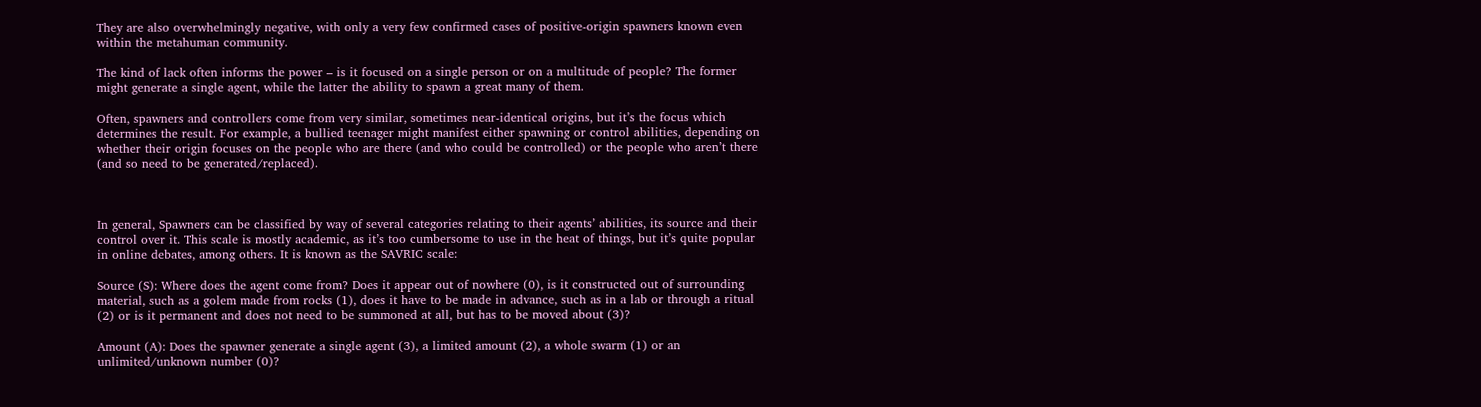They are also overwhelmingly negative, with only a very few confirmed cases of positive-origin spawners known even within the metahuman community.

The kind of lack often informs the power – is it focused on a single person or on a multitude of people? The former might generate a single agent, while the latter the ability to spawn a great many of them.

Often, spawners and controllers come from very similar, sometimes near-identical origins, but it’s the focus which determines the result. For example, a bullied teenager might manifest either spawning or control abilities, depending on whether their origin focuses on the people who are there (and who could be controlled) or the people who aren’t there (and so need to be generated/replaced).



In general, Spawners can be classified by way of several categories relating to their agents’ abilities, its source and their control over it. This scale is mostly academic, as it’s too cumbersome to use in the heat of things, but it’s quite popular in online debates, among others. It is known as the SAVRIC scale:

Source (S): Where does the agent come from? Does it appear out of nowhere (0), is it constructed out of surrounding material, such as a golem made from rocks (1), does it have to be made in advance, such as in a lab or through a ritual (2) or is it permanent and does not need to be summoned at all, but has to be moved about (3)?

Amount (A): Does the spawner generate a single agent (3), a limited amount (2), a whole swarm (1) or an unlimited/unknown number (0)?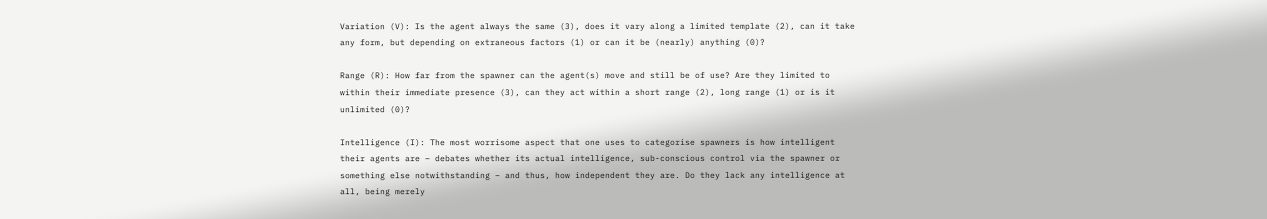Variation (V): Is the agent always the same (3), does it vary along a limited template (2), can it take any form, but depending on extraneous factors (1) or can it be (nearly) anything (0)?

Range (R): How far from the spawner can the agent(s) move and still be of use? Are they limited to within their immediate presence (3), can they act within a short range (2), long range (1) or is it unlimited (0)?

Intelligence (I): The most worrisome aspect that one uses to categorise spawners is how intelligent their agents are – debates whether its actual intelligence, sub-conscious control via the spawner or something else notwithstanding – and thus, how independent they are. Do they lack any intelligence at all, being merely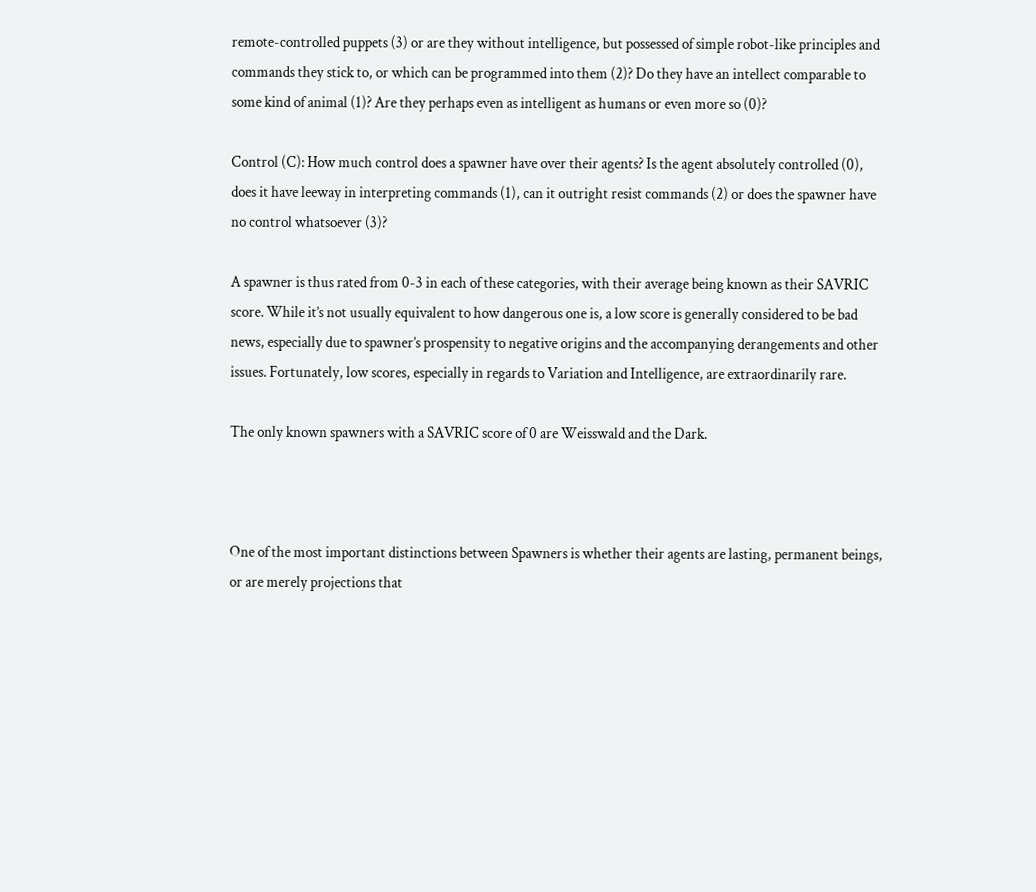remote-controlled puppets (3) or are they without intelligence, but possessed of simple robot-like principles and commands they stick to, or which can be programmed into them (2)? Do they have an intellect comparable to some kind of animal (1)? Are they perhaps even as intelligent as humans or even more so (0)?

Control (C): How much control does a spawner have over their agents? Is the agent absolutely controlled (0), does it have leeway in interpreting commands (1), can it outright resist commands (2) or does the spawner have no control whatsoever (3)?

A spawner is thus rated from 0-3 in each of these categories, with their average being known as their SAVRIC score. While it’s not usually equivalent to how dangerous one is, a low score is generally considered to be bad news, especially due to spawner’s prospensity to negative origins and the accompanying derangements and other issues. Fortunately, low scores, especially in regards to Variation and Intelligence, are extraordinarily rare.

The only known spawners with a SAVRIC score of 0 are Weisswald and the Dark.



One of the most important distinctions between Spawners is whether their agents are lasting, permanent beings, or are merely projections that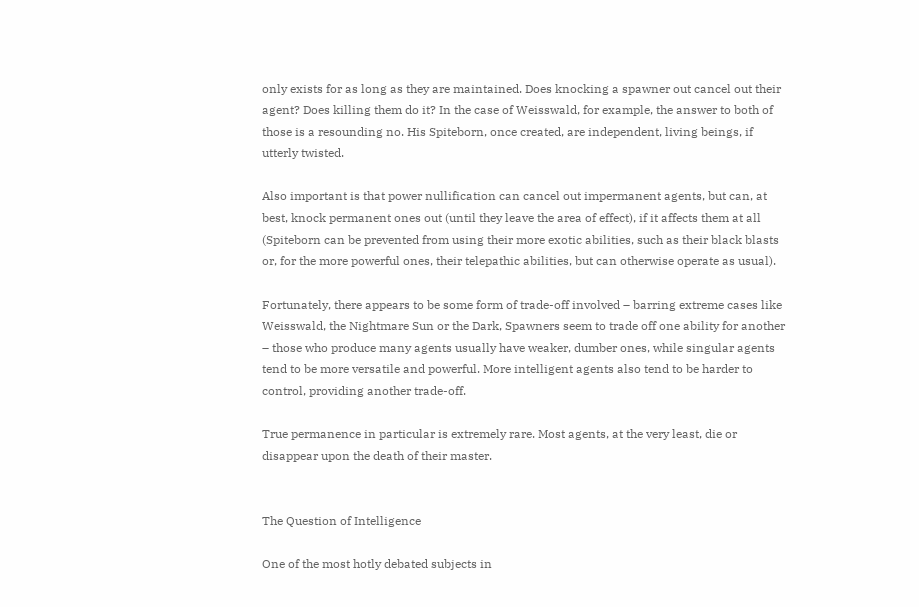only exists for as long as they are maintained. Does knocking a spawner out cancel out their agent? Does killing them do it? In the case of Weisswald, for example, the answer to both of those is a resounding no. His Spiteborn, once created, are independent, living beings, if utterly twisted.

Also important is that power nullification can cancel out impermanent agents, but can, at best, knock permanent ones out (until they leave the area of effect), if it affects them at all (Spiteborn can be prevented from using their more exotic abilities, such as their black blasts or, for the more powerful ones, their telepathic abilities, but can otherwise operate as usual).

Fortunately, there appears to be some form of trade-off involved – barring extreme cases like Weisswald, the Nightmare Sun or the Dark, Spawners seem to trade off one ability for another – those who produce many agents usually have weaker, dumber ones, while singular agents tend to be more versatile and powerful. More intelligent agents also tend to be harder to control, providing another trade-off.

True permanence in particular is extremely rare. Most agents, at the very least, die or disappear upon the death of their master.


The Question of Intelligence

One of the most hotly debated subjects in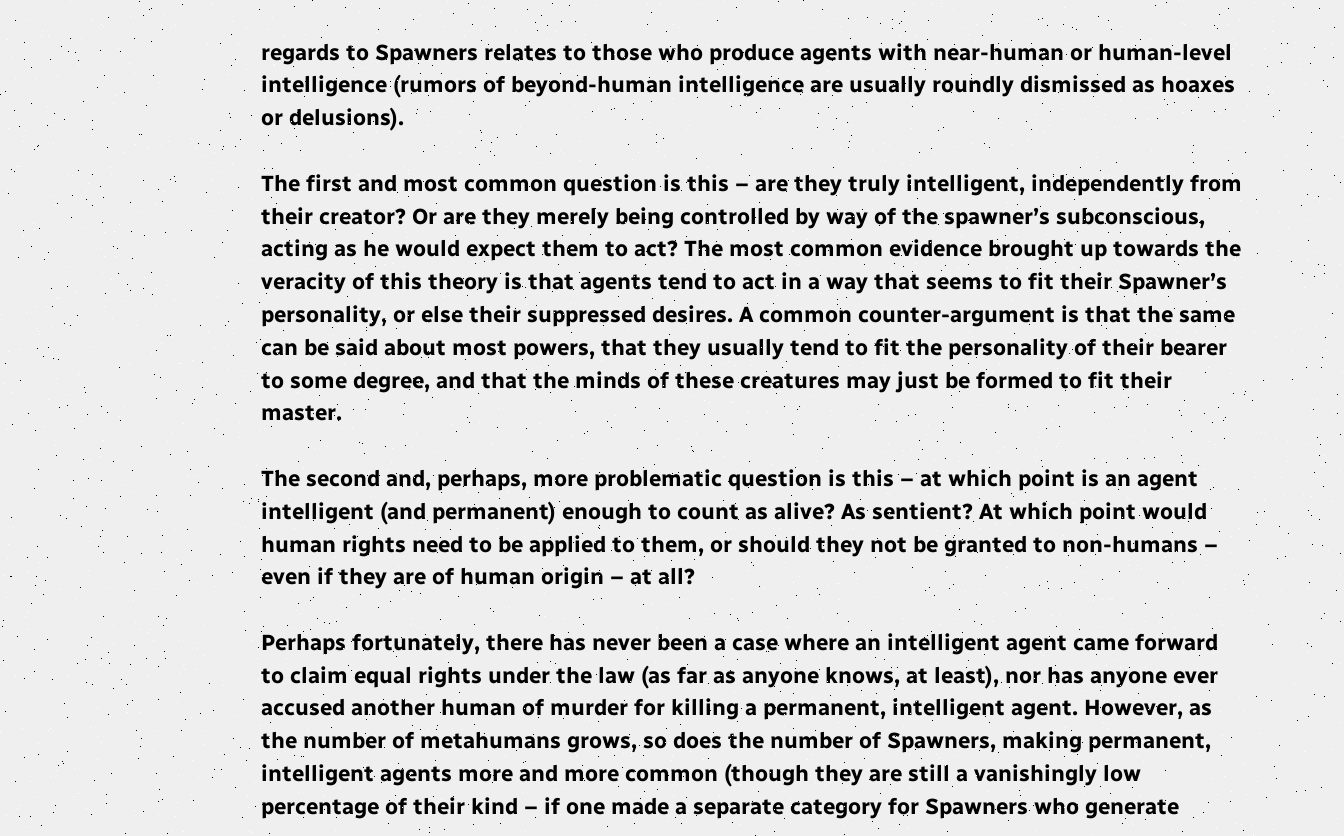regards to Spawners relates to those who produce agents with near-human or human-level intelligence (rumors of beyond-human intelligence are usually roundly dismissed as hoaxes or delusions).

The first and most common question is this – are they truly intelligent, independently from their creator? Or are they merely being controlled by way of the spawner’s subconscious, acting as he would expect them to act? The most common evidence brought up towards the veracity of this theory is that agents tend to act in a way that seems to fit their Spawner’s personality, or else their suppressed desires. A common counter-argument is that the same can be said about most powers, that they usually tend to fit the personality of their bearer to some degree, and that the minds of these creatures may just be formed to fit their master.

The second and, perhaps, more problematic question is this – at which point is an agent intelligent (and permanent) enough to count as alive? As sentient? At which point would human rights need to be applied to them, or should they not be granted to non-humans – even if they are of human origin – at all?

Perhaps fortunately, there has never been a case where an intelligent agent came forward to claim equal rights under the law (as far as anyone knows, at least), nor has anyone ever accused another human of murder for killing a permanent, intelligent agent. However, as the number of metahumans grows, so does the number of Spawners, making permanent, intelligent agents more and more common (though they are still a vanishingly low percentage of their kind – if one made a separate category for Spawners who generate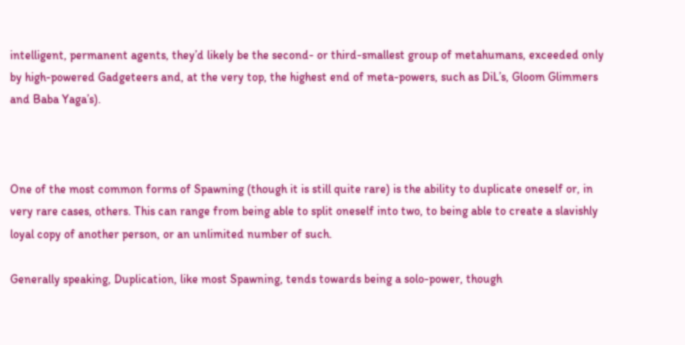intelligent, permanent agents, they’d likely be the second- or third-smallest group of metahumans, exceeded only by high-powered Gadgeteers and, at the very top, the highest end of meta-powers, such as DiL’s, Gloom Glimmers and Baba Yaga’s).



One of the most common forms of Spawning (though it is still quite rare) is the ability to duplicate oneself or, in very rare cases, others. This can range from being able to split oneself into two, to being able to create a slavishly loyal copy of another person, or an unlimited number of such.

Generally speaking, Duplication, like most Spawning, tends towards being a solo-power, though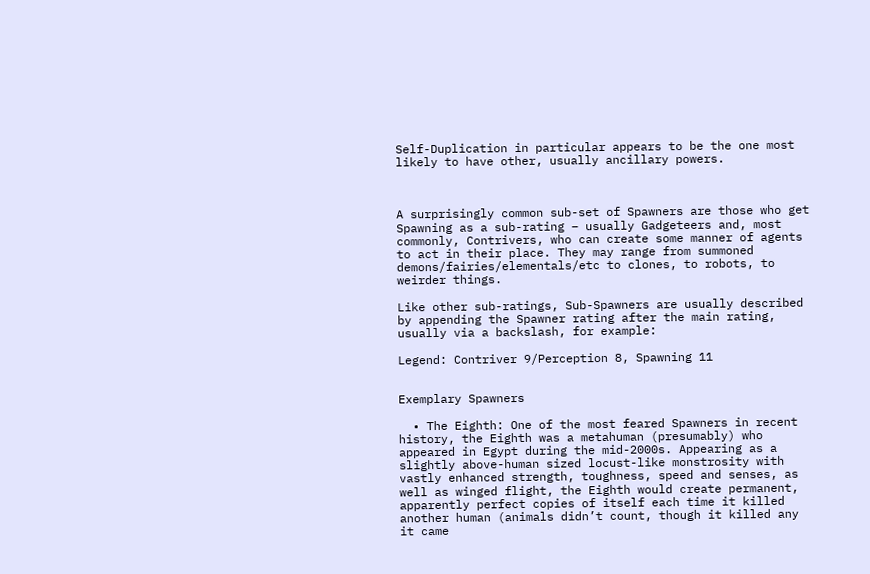Self-Duplication in particular appears to be the one most likely to have other, usually ancillary powers.



A surprisingly common sub-set of Spawners are those who get Spawning as a sub-rating – usually Gadgeteers and, most commonly, Contrivers, who can create some manner of agents to act in their place. They may range from summoned demons/fairies/elementals/etc to clones, to robots, to weirder things.

Like other sub-ratings, Sub-Spawners are usually described by appending the Spawner rating after the main rating, usually via a backslash, for example:

Legend: Contriver 9/Perception 8, Spawning 11


Exemplary Spawners

  • The Eighth: One of the most feared Spawners in recent history, the Eighth was a metahuman (presumably) who appeared in Egypt during the mid-2000s. Appearing as a slightly above-human sized locust-like monstrosity with vastly enhanced strength, toughness, speed and senses, as well as winged flight, the Eighth would create permanent, apparently perfect copies of itself each time it killed another human (animals didn’t count, though it killed any it came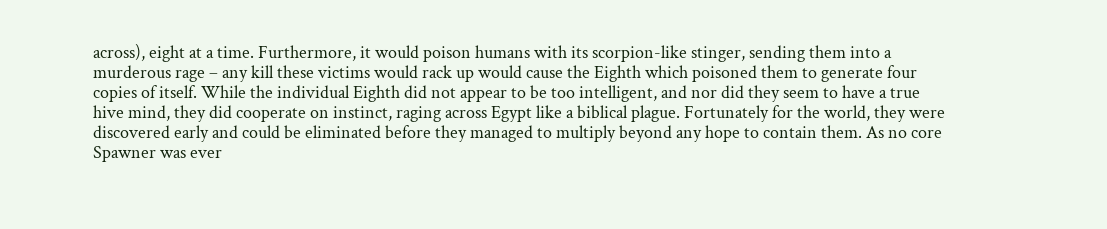across), eight at a time. Furthermore, it would poison humans with its scorpion-like stinger, sending them into a murderous rage – any kill these victims would rack up would cause the Eighth which poisoned them to generate four copies of itself. While the individual Eighth did not appear to be too intelligent, and nor did they seem to have a true hive mind, they did cooperate on instinct, raging across Egypt like a biblical plague. Fortunately for the world, they were discovered early and could be eliminated before they managed to multiply beyond any hope to contain them. As no core Spawner was ever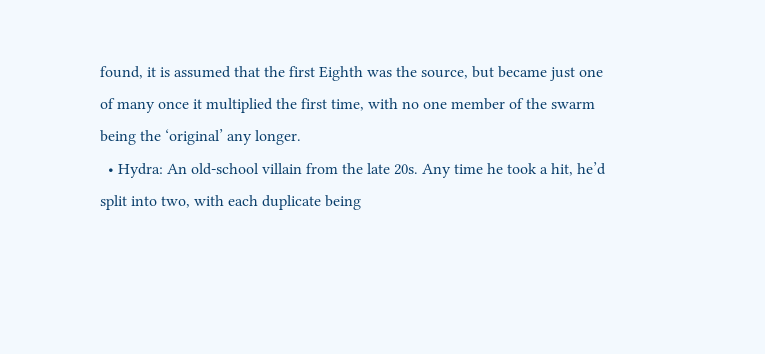found, it is assumed that the first Eighth was the source, but became just one of many once it multiplied the first time, with no one member of the swarm being the ‘original’ any longer.
  • Hydra: An old-school villain from the late 20s. Any time he took a hit, he’d split into two, with each duplicate being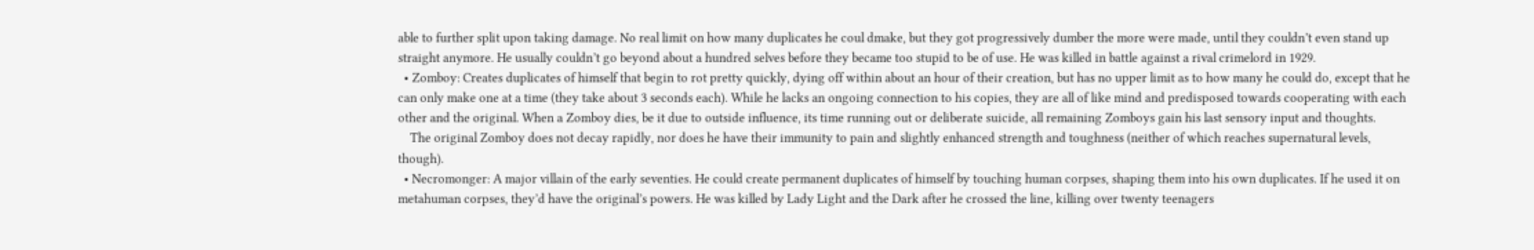able to further split upon taking damage. No real limit on how many duplicates he coul dmake, but they got progressively dumber the more were made, until they couldn’t even stand up straight anymore. He usually couldn’t go beyond about a hundred selves before they became too stupid to be of use. He was killed in battle against a rival crimelord in 1929.
  • Zomboy: Creates duplicates of himself that begin to rot pretty quickly, dying off within about an hour of their creation, but has no upper limit as to how many he could do, except that he can only make one at a time (they take about 3 seconds each). While he lacks an ongoing connection to his copies, they are all of like mind and predisposed towards cooperating with each other and the original. When a Zomboy dies, be it due to outside influence, its time running out or deliberate suicide, all remaining Zomboys gain his last sensory input and thoughts.
    The original Zomboy does not decay rapidly, nor does he have their immunity to pain and slightly enhanced strength and toughness (neither of which reaches supernatural levels, though).
  • Necromonger: A major villain of the early seventies. He could create permanent duplicates of himself by touching human corpses, shaping them into his own duplicates. If he used it on metahuman corpses, they’d have the original’s powers. He was killed by Lady Light and the Dark after he crossed the line, killing over twenty teenagers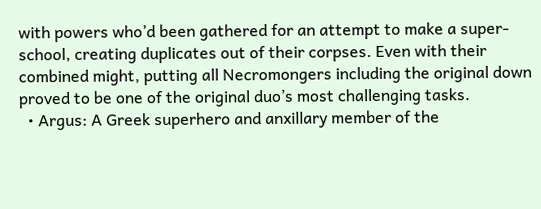with powers who’d been gathered for an attempt to make a super-school, creating duplicates out of their corpses. Even with their combined might, putting all Necromongers including the original down proved to be one of the original duo’s most challenging tasks.
  • Argus: A Greek superhero and anxillary member of the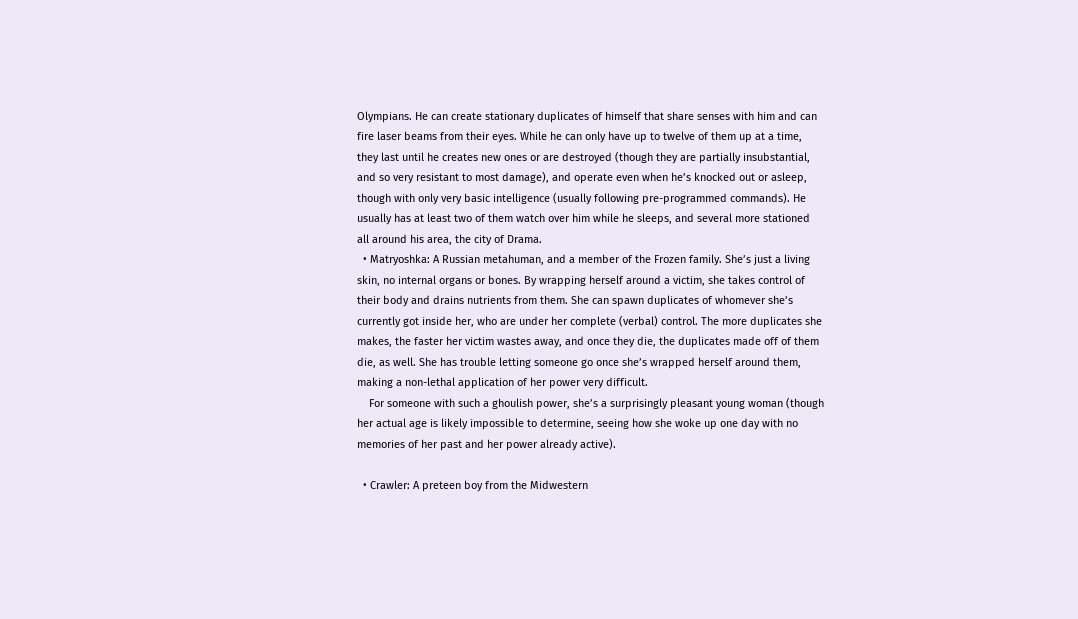Olympians. He can create stationary duplicates of himself that share senses with him and can fire laser beams from their eyes. While he can only have up to twelve of them up at a time, they last until he creates new ones or are destroyed (though they are partially insubstantial, and so very resistant to most damage), and operate even when he’s knocked out or asleep, though with only very basic intelligence (usually following pre-programmed commands). He usually has at least two of them watch over him while he sleeps, and several more stationed all around his area, the city of Drama.
  • Matryoshka: A Russian metahuman, and a member of the Frozen family. She’s just a living skin, no internal organs or bones. By wrapping herself around a victim, she takes control of their body and drains nutrients from them. She can spawn duplicates of whomever she’s currently got inside her, who are under her complete (verbal) control. The more duplicates she makes, the faster her victim wastes away, and once they die, the duplicates made off of them die, as well. She has trouble letting someone go once she’s wrapped herself around them, making a non-lethal application of her power very difficult.
    For someone with such a ghoulish power, she’s a surprisingly pleasant young woman (though her actual age is likely impossible to determine, seeing how she woke up one day with no memories of her past and her power already active).

  • Crawler: A preteen boy from the Midwestern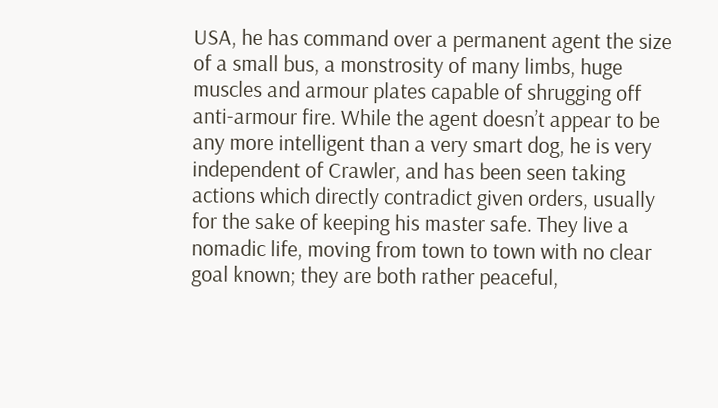USA, he has command over a permanent agent the size of a small bus, a monstrosity of many limbs, huge muscles and armour plates capable of shrugging off anti-armour fire. While the agent doesn’t appear to be any more intelligent than a very smart dog, he is very independent of Crawler, and has been seen taking actions which directly contradict given orders, usually for the sake of keeping his master safe. They live a nomadic life, moving from town to town with no clear goal known; they are both rather peaceful,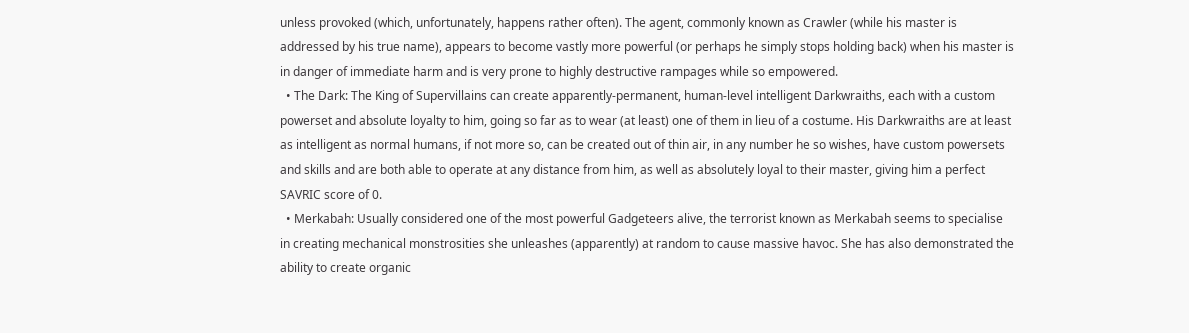unless provoked (which, unfortunately, happens rather often). The agent, commonly known as Crawler (while his master is addressed by his true name), appears to become vastly more powerful (or perhaps he simply stops holding back) when his master is in danger of immediate harm and is very prone to highly destructive rampages while so empowered.
  • The Dark: The King of Supervillains can create apparently-permanent, human-level intelligent Darkwraiths, each with a custom powerset and absolute loyalty to him, going so far as to wear (at least) one of them in lieu of a costume. His Darkwraiths are at least as intelligent as normal humans, if not more so, can be created out of thin air, in any number he so wishes, have custom powersets and skills and are both able to operate at any distance from him, as well as absolutely loyal to their master, giving him a perfect SAVRIC score of 0.
  • Merkabah: Usually considered one of the most powerful Gadgeteers alive, the terrorist known as Merkabah seems to specialise in creating mechanical monstrosities she unleashes (apparently) at random to cause massive havoc. She has also demonstrated the ability to create organic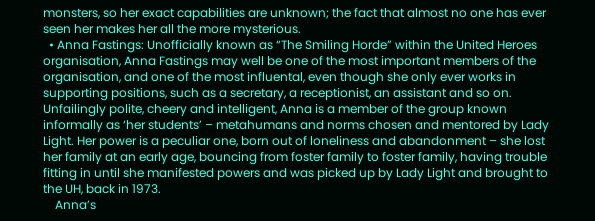monsters, so her exact capabilities are unknown; the fact that almost no one has ever seen her makes her all the more mysterious.
  • Anna Fastings: Unofficially known as “The Smiling Horde” within the United Heroes organisation, Anna Fastings may well be one of the most important members of the organisation, and one of the most influental, even though she only ever works in supporting positions, such as a secretary, a receptionist, an assistant and so on. Unfailingly polite, cheery and intelligent, Anna is a member of the group known informally as ‘her students’ – metahumans and norms chosen and mentored by Lady Light. Her power is a peculiar one, born out of loneliness and abandonment – she lost her family at an early age, bouncing from foster family to foster family, having trouble fitting in until she manifested powers and was picked up by Lady Light and brought to the UH, back in 1973.
    Anna’s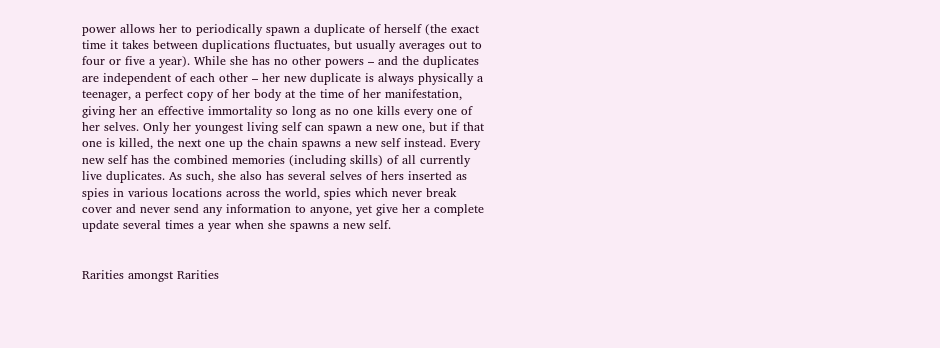power allows her to periodically spawn a duplicate of herself (the exact time it takes between duplications fluctuates, but usually averages out to four or five a year). While she has no other powers – and the duplicates are independent of each other – her new duplicate is always physically a teenager, a perfect copy of her body at the time of her manifestation, giving her an effective immortality so long as no one kills every one of her selves. Only her youngest living self can spawn a new one, but if that one is killed, the next one up the chain spawns a new self instead. Every new self has the combined memories (including skills) of all currently live duplicates. As such, she also has several selves of hers inserted as spies in various locations across the world, spies which never break cover and never send any information to anyone, yet give her a complete update several times a year when she spawns a new self.


Rarities amongst Rarities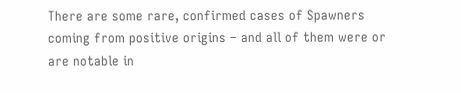There are some rare, confirmed cases of Spawners coming from positive origins – and all of them were or are notable in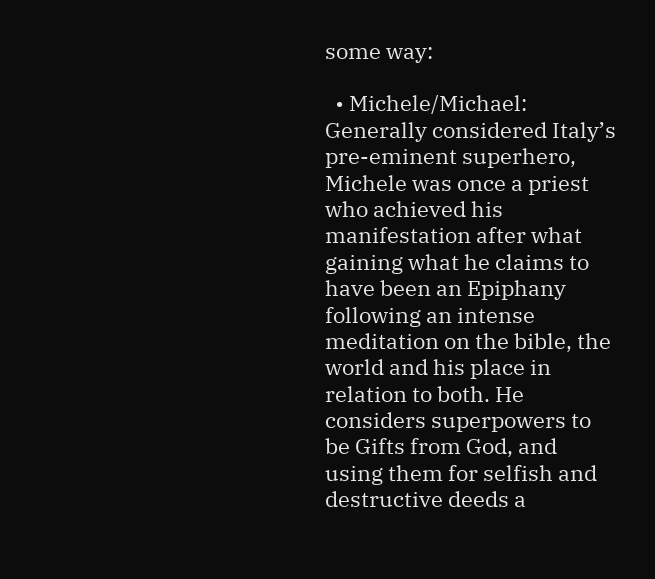some way:

  • Michele/Michael: Generally considered Italy’s pre-eminent superhero, Michele was once a priest who achieved his manifestation after what gaining what he claims to have been an Epiphany following an intense meditation on the bible, the world and his place in relation to both. He considers superpowers to be Gifts from God, and using them for selfish and destructive deeds a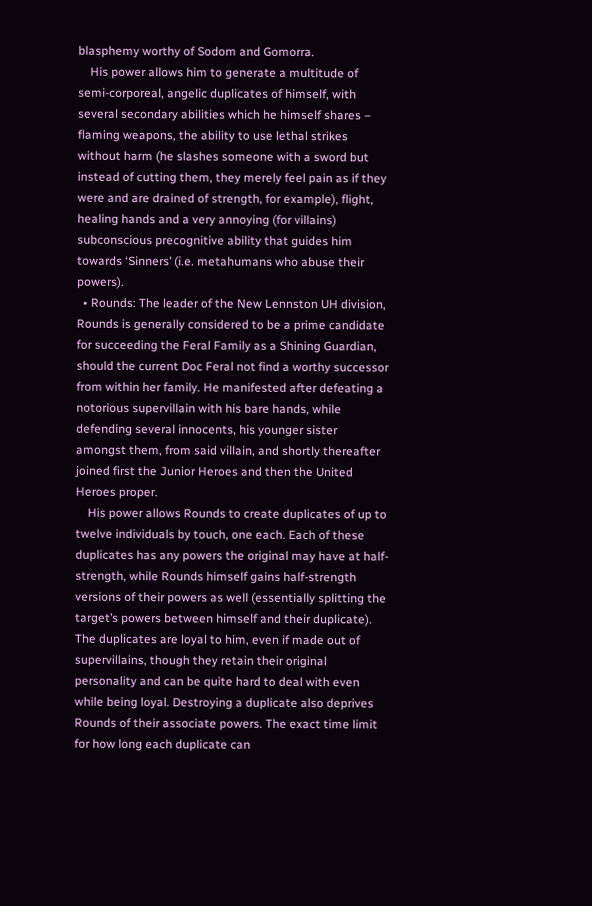blasphemy worthy of Sodom and Gomorra.
    His power allows him to generate a multitude of semi-corporeal, angelic duplicates of himself, with several secondary abilities which he himself shares – flaming weapons, the ability to use lethal strikes without harm (he slashes someone with a sword but instead of cutting them, they merely feel pain as if they were and are drained of strength, for example), flight, healing hands and a very annoying (for villains) subconscious precognitive ability that guides him towards ‘Sinners’ (i.e. metahumans who abuse their powers).
  • Rounds: The leader of the New Lennston UH division, Rounds is generally considered to be a prime candidate for succeeding the Feral Family as a Shining Guardian, should the current Doc Feral not find a worthy successor from within her family. He manifested after defeating a notorious supervillain with his bare hands, while defending several innocents, his younger sister amongst them, from said villain, and shortly thereafter joined first the Junior Heroes and then the United Heroes proper.
    His power allows Rounds to create duplicates of up to twelve individuals by touch, one each. Each of these duplicates has any powers the original may have at half-strength, while Rounds himself gains half-strength versions of their powers as well (essentially splitting the target’s powers between himself and their duplicate). The duplicates are loyal to him, even if made out of supervillains, though they retain their original personality and can be quite hard to deal with even while being loyal. Destroying a duplicate also deprives Rounds of their associate powers. The exact time limit for how long each duplicate can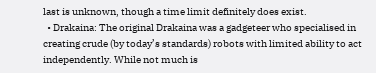last is unknown, though a time limit definitely does exist.
  • Drakaina: The original Drakaina was a gadgeteer who specialised in creating crude (by today’s standards) robots with limited ability to act independently. While not much is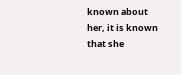known about her, it is known that she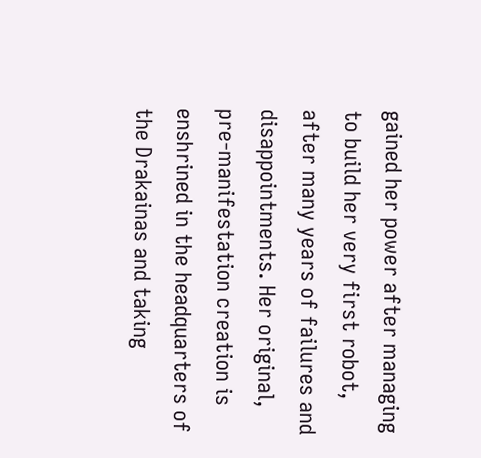gained her power after managing to build her very first robot, after many years of failures and disappointments. Her original, pre-manifestation creation is enshrined in the headquarters of the Drakainas and taking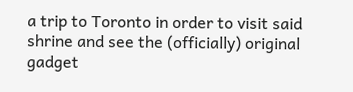a trip to Toronto in order to visit said shrine and see the (officially) original gadget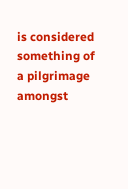is considered something of a pilgrimage amongst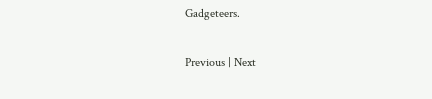Gadgeteers.

Previous | Next